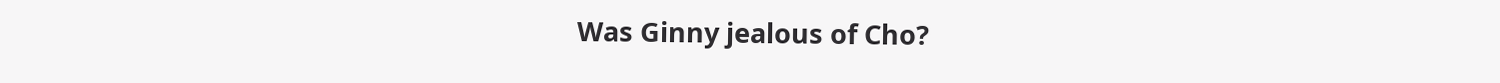Was Ginny jealous of Cho?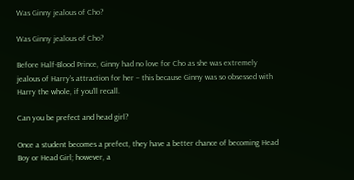Was Ginny jealous of Cho?

Was Ginny jealous of Cho?

Before Half-Blood Prince, Ginny had no love for Cho as she was extremely jealous of Harry’s attraction for her – this because Ginny was so obsessed with Harry the whole, if you’ll recall.

Can you be prefect and head girl?

Once a student becomes a prefect, they have a better chance of becoming Head Boy or Head Girl; however, a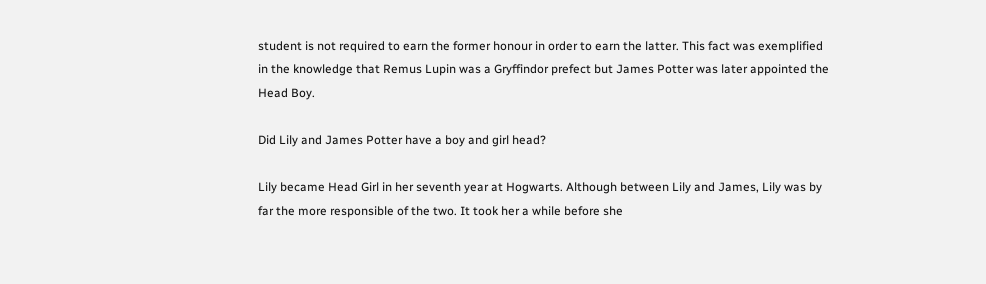student is not required to earn the former honour in order to earn the latter. This fact was exemplified in the knowledge that Remus Lupin was a Gryffindor prefect but James Potter was later appointed the Head Boy.

Did Lily and James Potter have a boy and girl head?

Lily became Head Girl in her seventh year at Hogwarts. Although between Lily and James, Lily was by far the more responsible of the two. It took her a while before she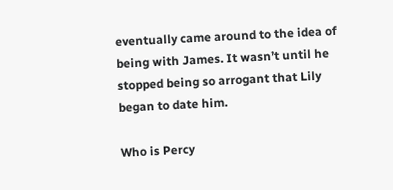eventually came around to the idea of being with James. It wasn’t until he stopped being so arrogant that Lily began to date him.

Who is Percy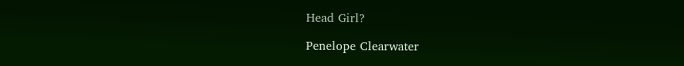Head Girl?

Penelope Clearwater